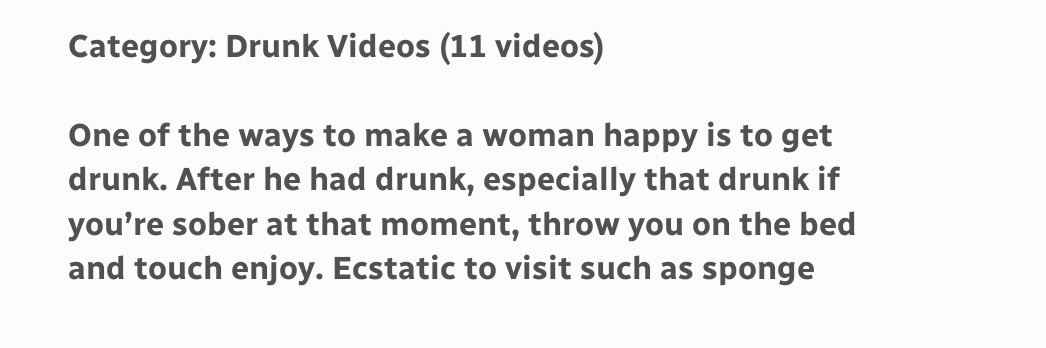Category: Drunk Videos (11 videos)

One of the ways to make a woman happy is to get drunk. After he had drunk, especially that drunk if you’re sober at that moment, throw you on the bed and touch enjoy. Ecstatic to visit such as sponge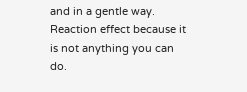and in a gentle way. Reaction effect because it is not anything you can do.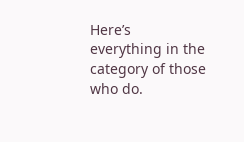Here’s everything in the category of those who do.